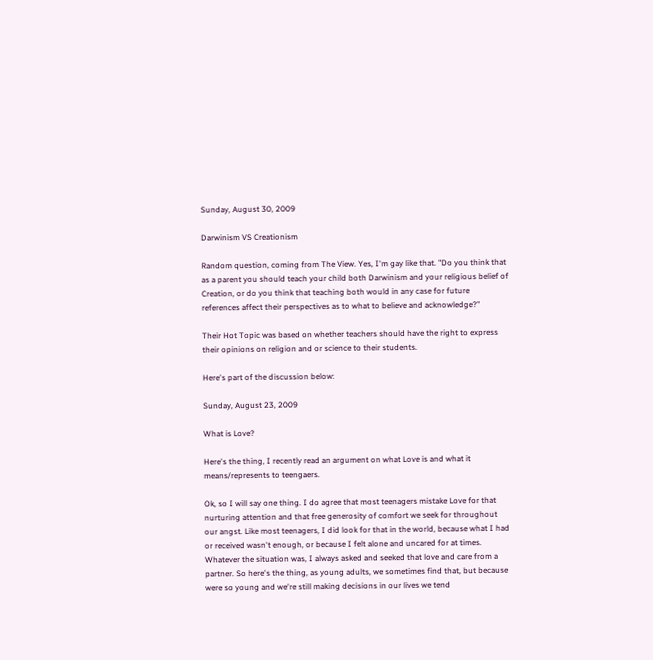Sunday, August 30, 2009

Darwinism VS Creationism

Random question, coming from The View. Yes, I'm gay like that. "Do you think that as a parent you should teach your child both Darwinism and your religious belief of Creation, or do you think that teaching both would in any case for future references affect their perspectives as to what to believe and acknowledge?"

Their Hot Topic was based on whether teachers should have the right to express their opinions on religion and or science to their students.

Here's part of the discussion below:

Sunday, August 23, 2009

What is Love?

Here's the thing, I recently read an argument on what Love is and what it means/represents to teengaers.

Ok, so I will say one thing. I do agree that most teenagers mistake Love for that nurturing attention and that free generosity of comfort we seek for throughout our angst. Like most teenagers, I did look for that in the world, because what I had or received wasn't enough, or because I felt alone and uncared for at times. Whatever the situation was, I always asked and seeked that love and care from a partner. So here's the thing, as young adults, we sometimes find that, but because were so young and we're still making decisions in our lives we tend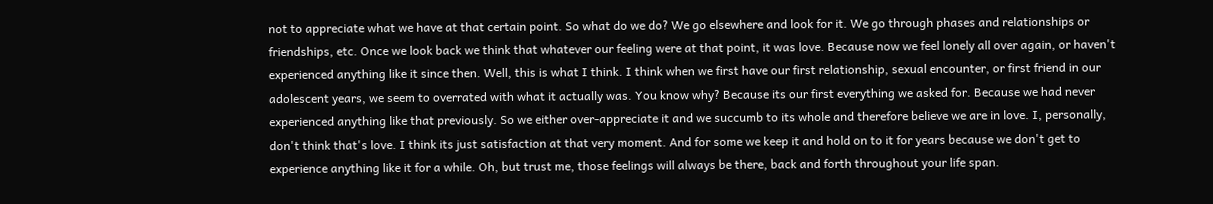not to appreciate what we have at that certain point. So what do we do? We go elsewhere and look for it. We go through phases and relationships or friendships, etc. Once we look back we think that whatever our feeling were at that point, it was love. Because now we feel lonely all over again, or haven't experienced anything like it since then. Well, this is what I think. I think when we first have our first relationship, sexual encounter, or first friend in our adolescent years, we seem to overrated with what it actually was. You know why? Because its our first everything we asked for. Because we had never experienced anything like that previously. So we either over-appreciate it and we succumb to its whole and therefore believe we are in love. I, personally, don't think that's love. I think its just satisfaction at that very moment. And for some we keep it and hold on to it for years because we don't get to experience anything like it for a while. Oh, but trust me, those feelings will always be there, back and forth throughout your life span.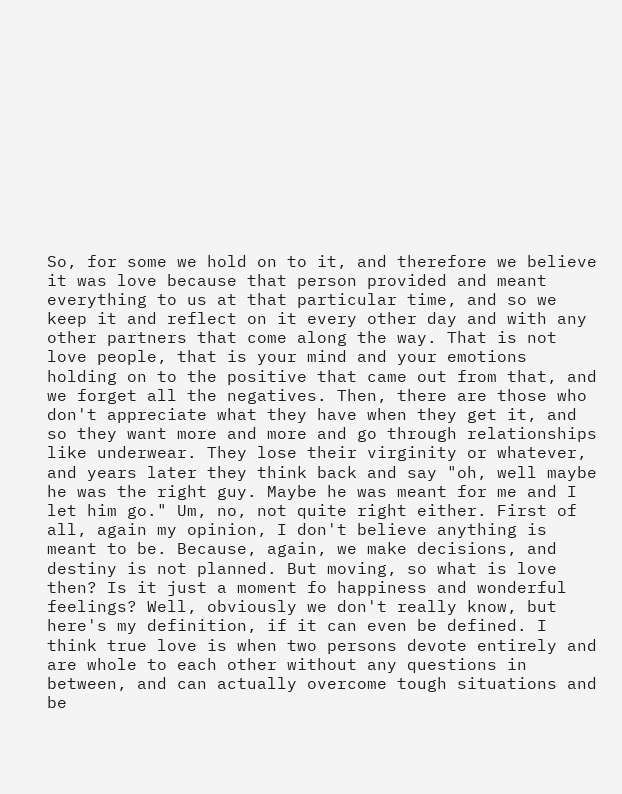So, for some we hold on to it, and therefore we believe it was love because that person provided and meant everything to us at that particular time, and so we keep it and reflect on it every other day and with any other partners that come along the way. That is not love people, that is your mind and your emotions holding on to the positive that came out from that, and we forget all the negatives. Then, there are those who don't appreciate what they have when they get it, and so they want more and more and go through relationships like underwear. They lose their virginity or whatever, and years later they think back and say "oh, well maybe he was the right guy. Maybe he was meant for me and I let him go." Um, no, not quite right either. First of all, again my opinion, I don't believe anything is meant to be. Because, again, we make decisions, and destiny is not planned. But moving, so what is love then? Is it just a moment fo happiness and wonderful feelings? Well, obviously we don't really know, but here's my definition, if it can even be defined. I think true love is when two persons devote entirely and are whole to each other without any questions in between, and can actually overcome tough situations and be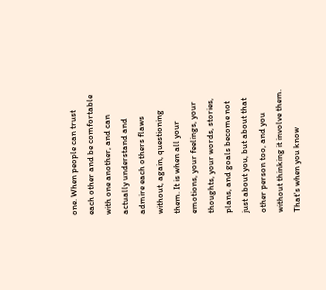one. When people can trust each other and be comfortable with one another, and can actually understand and admire each others flaws without, again, questioning them. It is when all your emotions, your feelings, your thoughts, your words, stories, plans, and goals become not just about you, but about that other person too, and you without thinking it involve them. That's when you know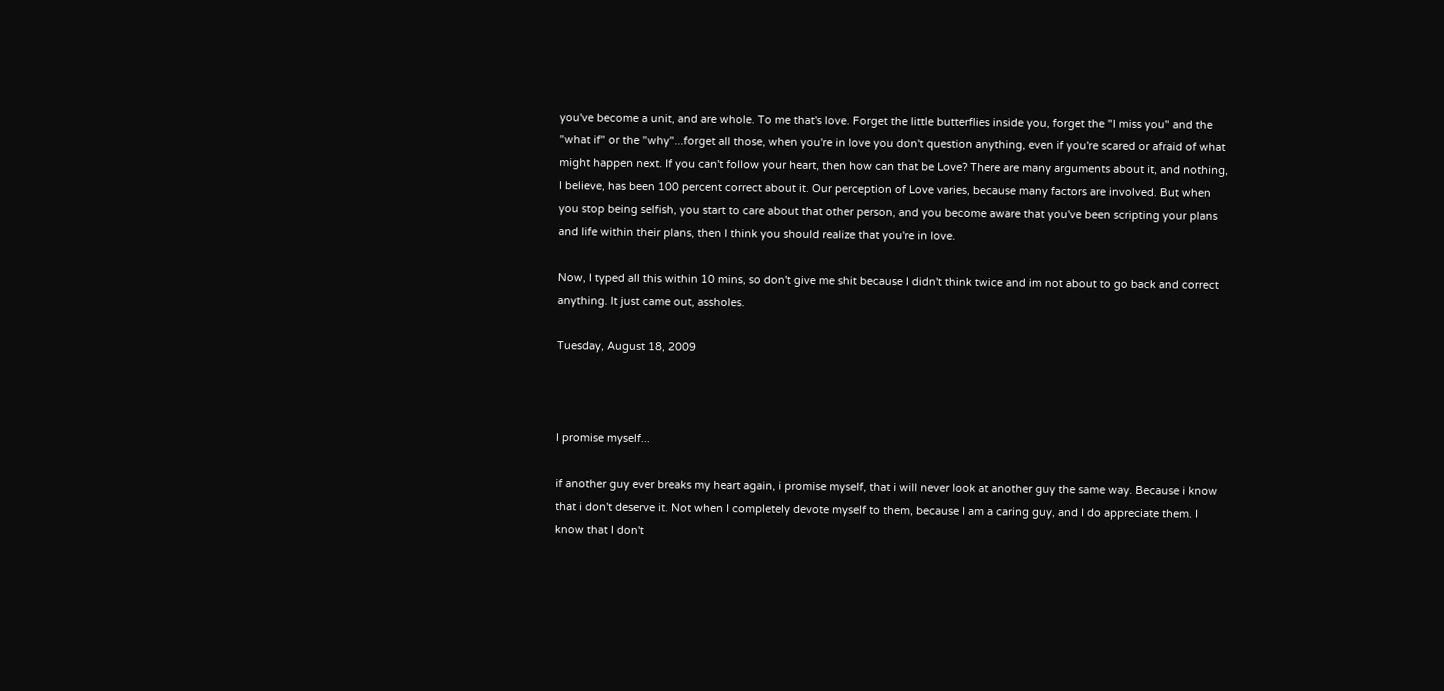you've become a unit, and are whole. To me that's love. Forget the little butterflies inside you, forget the "I miss you" and the "what if" or the "why"...forget all those, when you're in love you don't question anything, even if you're scared or afraid of what might happen next. If you can't follow your heart, then how can that be Love? There are many arguments about it, and nothing, I believe, has been 100 percent correct about it. Our perception of Love varies, because many factors are involved. But when you stop being selfish, you start to care about that other person, and you become aware that you've been scripting your plans and life within their plans, then I think you should realize that you're in love.

Now, I typed all this within 10 mins, so don't give me shit because I didn't think twice and im not about to go back and correct anything. It just came out, assholes.

Tuesday, August 18, 2009



I promise myself...

if another guy ever breaks my heart again, i promise myself, that i will never look at another guy the same way. Because i know that i don't deserve it. Not when I completely devote myself to them, because I am a caring guy, and I do appreciate them. I know that I don't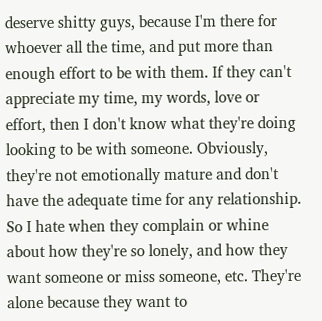deserve shitty guys, because I'm there for whoever all the time, and put more than enough effort to be with them. If they can't appreciate my time, my words, love or effort, then I don't know what they're doing looking to be with someone. Obviously, they're not emotionally mature and don't have the adequate time for any relationship. So I hate when they complain or whine about how they're so lonely, and how they want someone or miss someone, etc. They're alone because they want to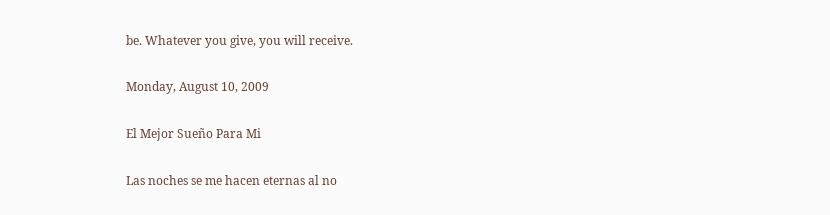be. Whatever you give, you will receive.

Monday, August 10, 2009

El Mejor Sueño Para Mi

Las noches se me hacen eternas al no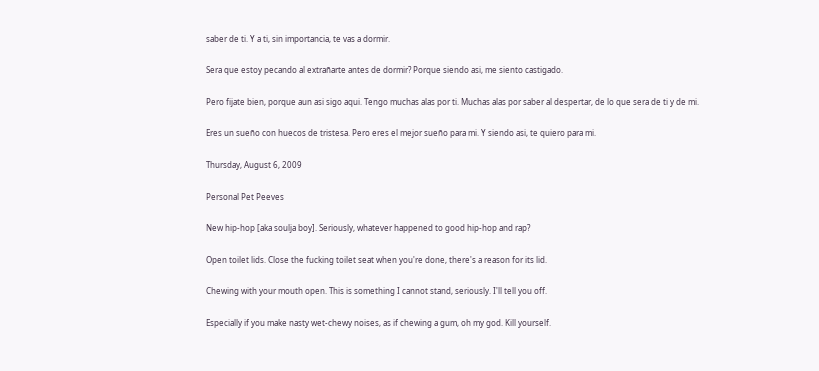saber de ti. Y a ti, sin importancia, te vas a dormir.

Sera que estoy pecando al extrañarte antes de dormir? Porque siendo asi, me siento castigado.

Pero fijate bien, porque aun asi sigo aqui. Tengo muchas alas por ti. Muchas alas por saber al despertar, de lo que sera de ti y de mi.

Eres un sueño con huecos de tristesa. Pero eres el mejor sueño para mi. Y siendo asi, te quiero para mi.

Thursday, August 6, 2009

Personal Pet Peeves

New hip-hop [aka soulja boy]. Seriously, whatever happened to good hip-hop and rap?

Open toilet lids. Close the fucking toilet seat when you're done, there's a reason for its lid.

Chewing with your mouth open. This is something I cannot stand, seriously. I'll tell you off.

Especially if you make nasty wet-chewy noises, as if chewing a gum, oh my god. Kill yourself.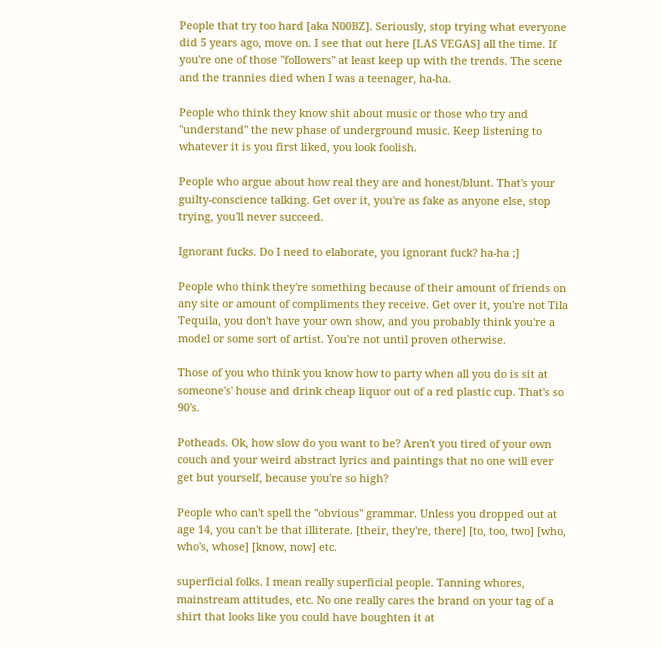People that try too hard [aka N00BZ]. Seriously, stop trying what everyone did 5 years ago, move on. I see that out here [LAS VEGAS] all the time. If you're one of those "followers" at least keep up with the trends. The scene and the trannies died when I was a teenager, ha-ha.

People who think they know shit about music or those who try and "understand" the new phase of underground music. Keep listening to whatever it is you first liked, you look foolish.

People who argue about how real they are and honest/blunt. That's your guilty-conscience talking. Get over it, you're as fake as anyone else, stop trying, you'll never succeed.

Ignorant fucks. Do I need to elaborate, you ignorant fuck? ha-ha ;]

People who think they're something because of their amount of friends on any site or amount of compliments they receive. Get over it, you're not Tila Tequila, you don't have your own show, and you probably think you're a model or some sort of artist. You're not until proven otherwise.

Those of you who think you know how to party when all you do is sit at someone's' house and drink cheap liquor out of a red plastic cup. That's so 90's.

Potheads. Ok, how slow do you want to be? Aren't you tired of your own couch and your weird abstract lyrics and paintings that no one will ever get but yourself, because you're so high?

People who can't spell the "obvious" grammar. Unless you dropped out at age 14, you can't be that illiterate. [their, they're, there] [to, too, two] [who, who's, whose] [know, now] etc.

superficial folks. I mean really superficial people. Tanning whores, mainstream attitudes, etc. No one really cares the brand on your tag of a shirt that looks like you could have boughten it at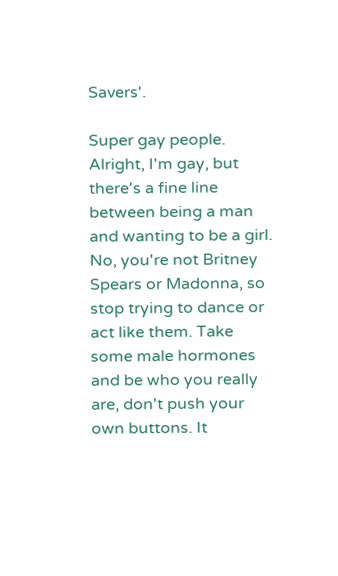Savers'.

Super gay people. Alright, I'm gay, but there's a fine line between being a man and wanting to be a girl. No, you're not Britney Spears or Madonna, so stop trying to dance or act like them. Take some male hormones and be who you really are, don't push your own buttons. It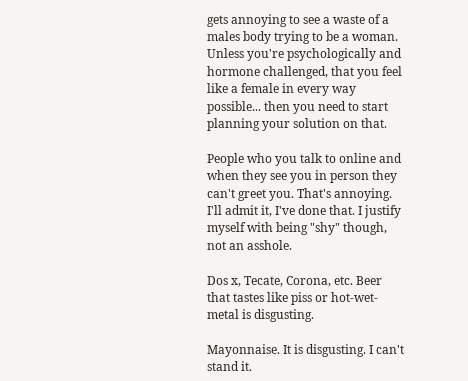gets annoying to see a waste of a males body trying to be a woman. Unless you're psychologically and hormone challenged, that you feel like a female in every way possible... then you need to start planning your solution on that.

People who you talk to online and when they see you in person they can't greet you. That's annoying. I'll admit it, I've done that. I justify myself with being "shy" though, not an asshole.

Dos x, Tecate, Corona, etc. Beer that tastes like piss or hot-wet-metal is disgusting.

Mayonnaise. It is disgusting. I can't stand it.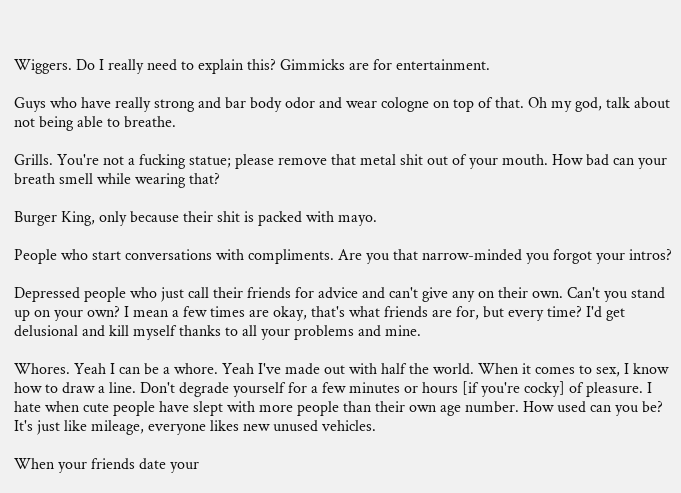Wiggers. Do I really need to explain this? Gimmicks are for entertainment.

Guys who have really strong and bar body odor and wear cologne on top of that. Oh my god, talk about not being able to breathe.

Grills. You're not a fucking statue; please remove that metal shit out of your mouth. How bad can your breath smell while wearing that?

Burger King, only because their shit is packed with mayo.

People who start conversations with compliments. Are you that narrow-minded you forgot your intros?

Depressed people who just call their friends for advice and can't give any on their own. Can't you stand up on your own? I mean a few times are okay, that's what friends are for, but every time? I'd get delusional and kill myself thanks to all your problems and mine.

Whores. Yeah I can be a whore. Yeah I've made out with half the world. When it comes to sex, I know how to draw a line. Don't degrade yourself for a few minutes or hours [if you're cocky] of pleasure. I hate when cute people have slept with more people than their own age number. How used can you be? It's just like mileage, everyone likes new unused vehicles.

When your friends date your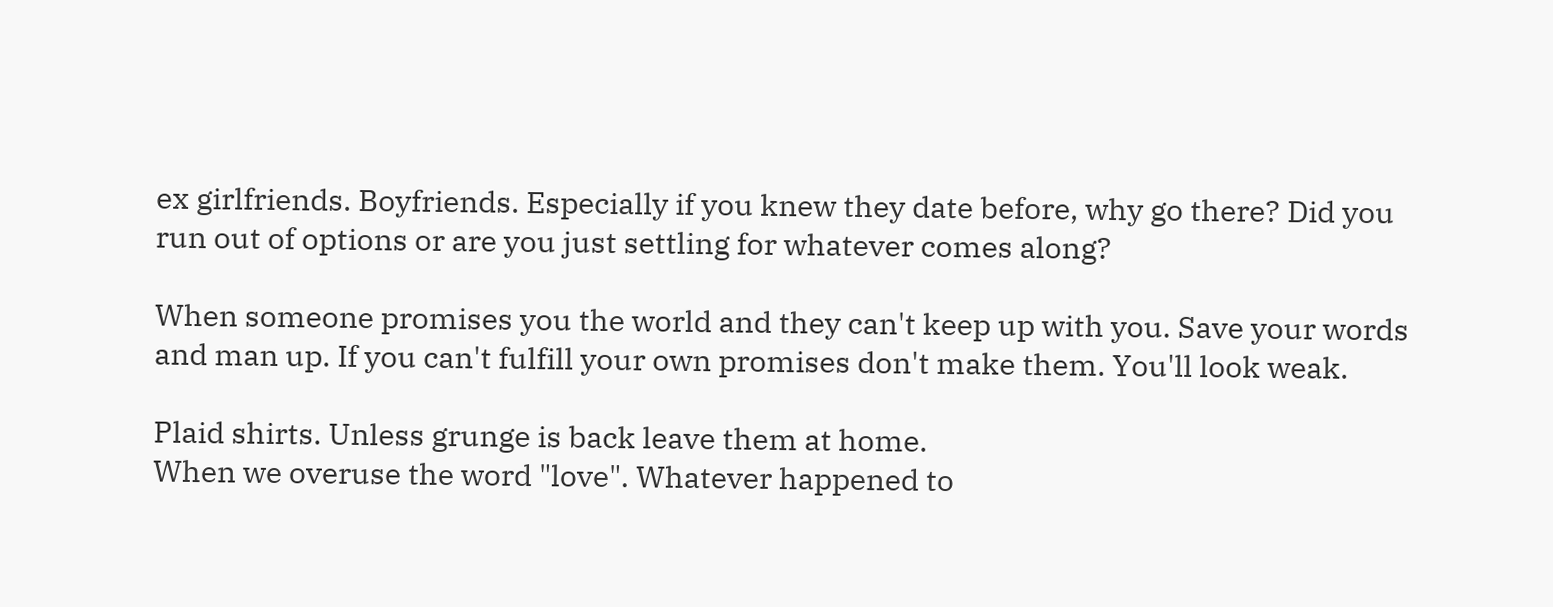ex girlfriends. Boyfriends. Especially if you knew they date before, why go there? Did you run out of options or are you just settling for whatever comes along?

When someone promises you the world and they can't keep up with you. Save your words and man up. If you can't fulfill your own promises don't make them. You'll look weak.

Plaid shirts. Unless grunge is back leave them at home.
When we overuse the word "love". Whatever happened to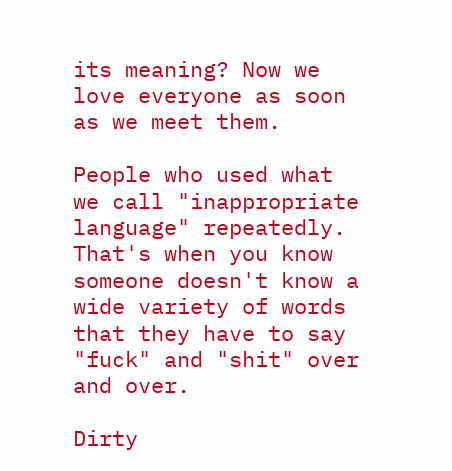its meaning? Now we love everyone as soon as we meet them.

People who used what we call "inappropriate language" repeatedly. That's when you know someone doesn't know a wide variety of words that they have to say "fuck" and "shit" over and over.

Dirty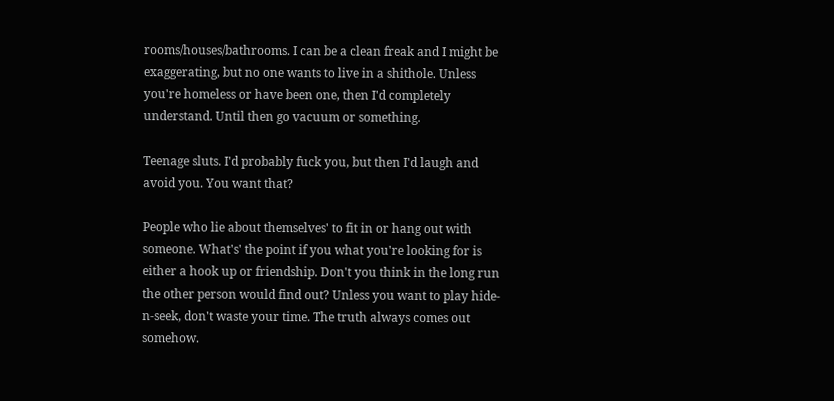rooms/houses/bathrooms. I can be a clean freak and I might be exaggerating, but no one wants to live in a shithole. Unless you're homeless or have been one, then I'd completely understand. Until then go vacuum or something.

Teenage sluts. I'd probably fuck you, but then I'd laugh and avoid you. You want that?

People who lie about themselves' to fit in or hang out with someone. What's' the point if you what you're looking for is either a hook up or friendship. Don't you think in the long run the other person would find out? Unless you want to play hide-n-seek, don't waste your time. The truth always comes out somehow.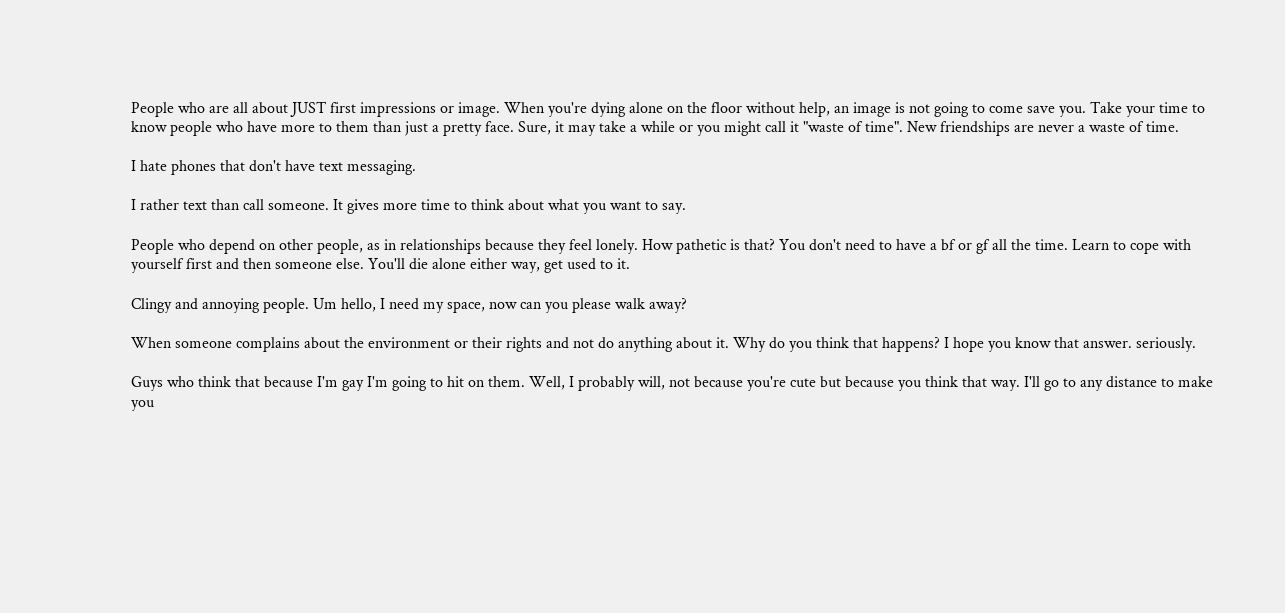People who are all about JUST first impressions or image. When you're dying alone on the floor without help, an image is not going to come save you. Take your time to know people who have more to them than just a pretty face. Sure, it may take a while or you might call it "waste of time". New friendships are never a waste of time.

I hate phones that don't have text messaging.

I rather text than call someone. It gives more time to think about what you want to say.

People who depend on other people, as in relationships because they feel lonely. How pathetic is that? You don't need to have a bf or gf all the time. Learn to cope with yourself first and then someone else. You'll die alone either way, get used to it.

Clingy and annoying people. Um hello, I need my space, now can you please walk away?

When someone complains about the environment or their rights and not do anything about it. Why do you think that happens? I hope you know that answer. seriously.

Guys who think that because I'm gay I'm going to hit on them. Well, I probably will, not because you're cute but because you think that way. I'll go to any distance to make you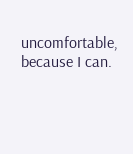uncomfortable, because I can.